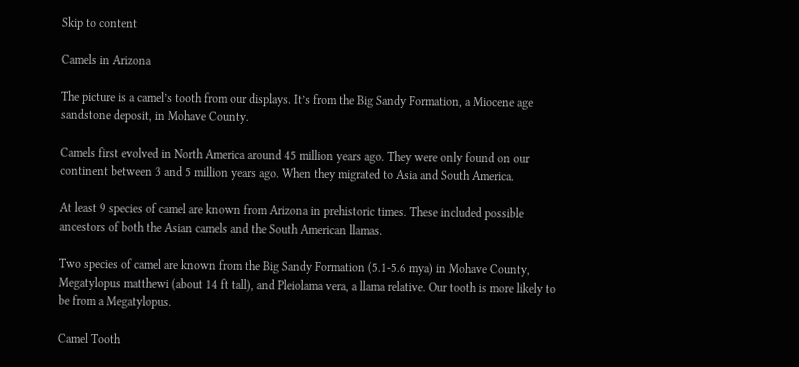Skip to content

Camels in Arizona

The picture is a camel’s tooth from our displays. It’s from the Big Sandy Formation, a Miocene age sandstone deposit, in Mohave County.

Camels first evolved in North America around 45 million years ago. They were only found on our continent between 3 and 5 million years ago. When they migrated to Asia and South America.

At least 9 species of camel are known from Arizona in prehistoric times. These included possible ancestors of both the Asian camels and the South American llamas.

Two species of camel are known from the Big Sandy Formation (5.1-5.6 mya) in Mohave County, Megatylopus matthewi (about 14 ft tall), and Pleiolama vera, a llama relative. Our tooth is more likely to be from a Megatylopus.

Camel Tooth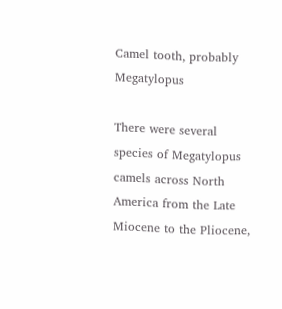Camel tooth, probably Megatylopus

There were several species of Megatylopus camels across North America from the Late Miocene to the Pliocene,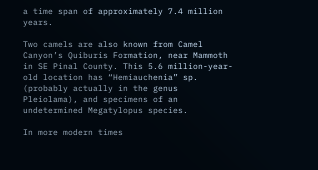a time span of approximately 7.4 million years.

Two camels are also known from Camel Canyon’s Quiburis Formation, near Mammoth in SE Pinal County. This 5.6 million-year-old location has “Hemiauchenia” sp. (probably actually in the genus Pleiolama), and specimens of an undetermined Megatylopus species.

In more modern times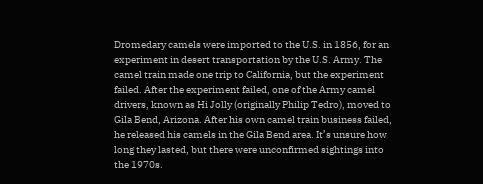Dromedary camels were imported to the U.S. in 1856, for an experiment in desert transportation by the U.S. Army. The camel train made one trip to California, but the experiment failed. After the experiment failed, one of the Army camel drivers, known as Hi Jolly (originally Philip Tedro), moved to Gila Bend, Arizona. After his own camel train business failed, he released his camels in the Gila Bend area. It’s unsure how long they lasted, but there were unconfirmed sightings into the 1970s.